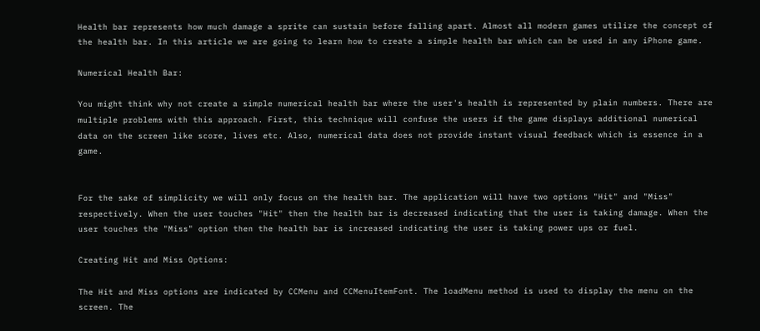Health bar represents how much damage a sprite can sustain before falling apart. Almost all modern games utilize the concept of the health bar. In this article we are going to learn how to create a simple health bar which can be used in any iPhone game.

Numerical Health Bar:

You might think why not create a simple numerical health bar where the user's health is represented by plain numbers. There are multiple problems with this approach. First, this technique will confuse the users if the game displays additional numerical data on the screen like score, lives etc. Also, numerical data does not provide instant visual feedback which is essence in a game.


For the sake of simplicity we will only focus on the health bar. The application will have two options "Hit" and "Miss" respectively. When the user touches "Hit" then the health bar is decreased indicating that the user is taking damage. When the user touches the "Miss" option then the health bar is increased indicating the user is taking power ups or fuel.

Creating Hit and Miss Options:

The Hit and Miss options are indicated by CCMenu and CCMenuItemFont. The loadMenu method is used to display the menu on the screen. The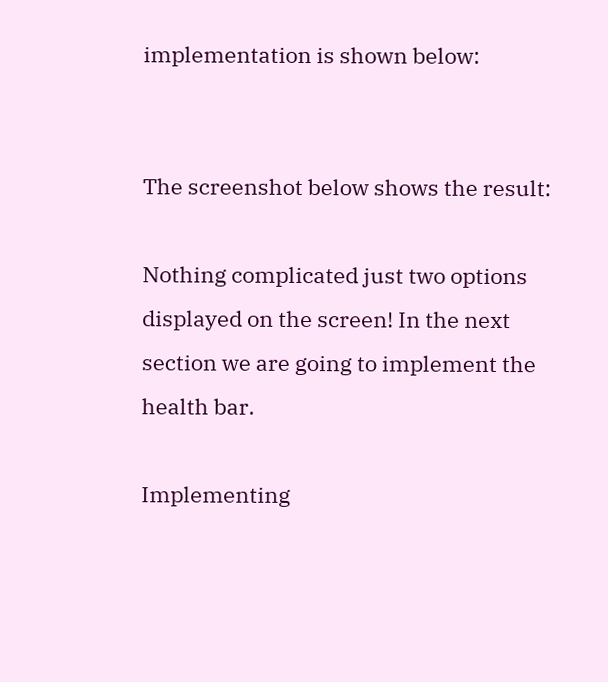implementation is shown below:


The screenshot below shows the result:

Nothing complicated just two options displayed on the screen! In the next section we are going to implement the health bar.

Implementing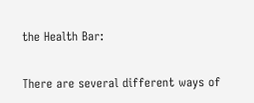the Health Bar:

There are several different ways of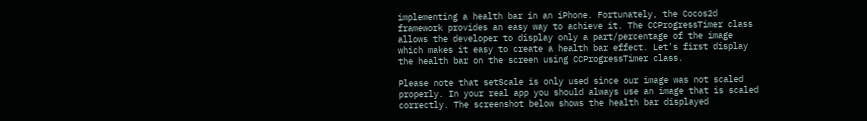implementing a health bar in an iPhone. Fortunately, the Cocos2d framework provides an easy way to achieve it. The CCProgressTimer class allows the developer to display only a part/percentage of the image which makes it easy to create a health bar effect. Let's first display the health bar on the screen using CCProgressTimer class.

Please note that setScale is only used since our image was not scaled properly. In your real app you should always use an image that is scaled correctly. The screenshot below shows the health bar displayed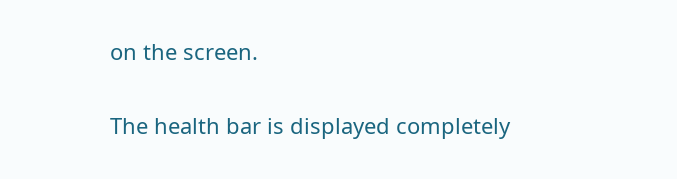on the screen.

The health bar is displayed completely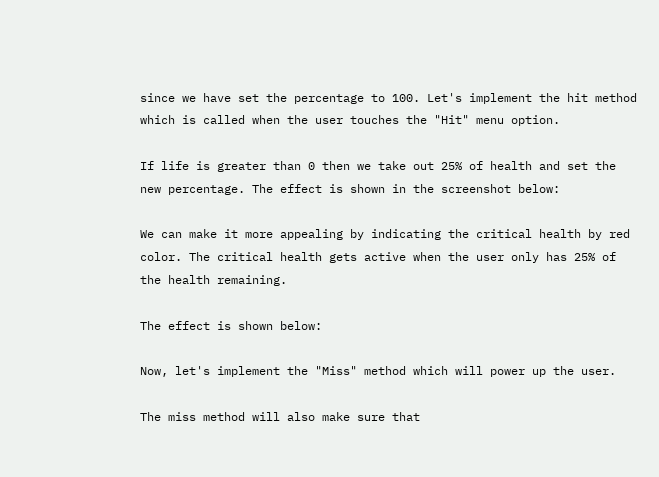since we have set the percentage to 100. Let's implement the hit method which is called when the user touches the "Hit" menu option.

If life is greater than 0 then we take out 25% of health and set the new percentage. The effect is shown in the screenshot below:

We can make it more appealing by indicating the critical health by red color. The critical health gets active when the user only has 25% of the health remaining.

The effect is shown below:

Now, let's implement the "Miss" method which will power up the user.

The miss method will also make sure that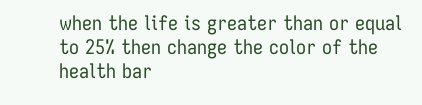when the life is greater than or equal to 25% then change the color of the health bar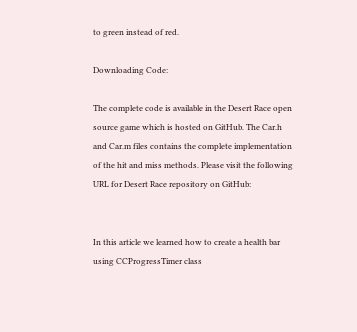to green instead of red.

Downloading Code:

The complete code is available in the Desert Race open source game which is hosted on GitHub. The Car.h and Car.m files contains the complete implementation of the hit and miss methods. Please visit the following URL for Desert Race repository on GitHub:


In this article we learned how to create a health bar using CCProgressTimer class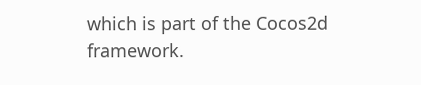which is part of the Cocos2d framework.